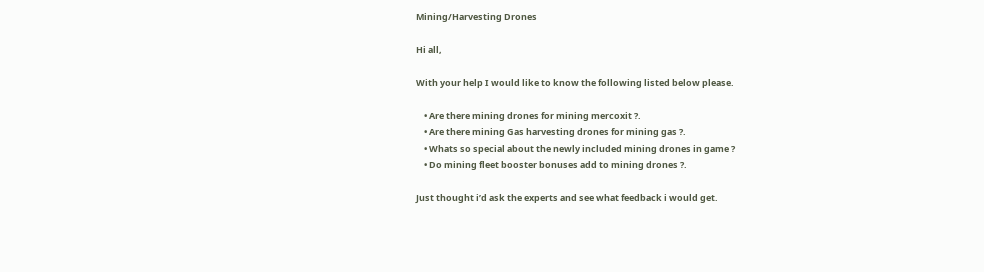Mining/Harvesting Drones

Hi all,

With your help I would like to know the following listed below please.

    • Are there mining drones for mining mercoxit ?.
    • Are there mining Gas harvesting drones for mining gas ?.
    • Whats so special about the newly included mining drones in game ?
    • Do mining fleet booster bonuses add to mining drones ?.

Just thought i’d ask the experts and see what feedback i would get.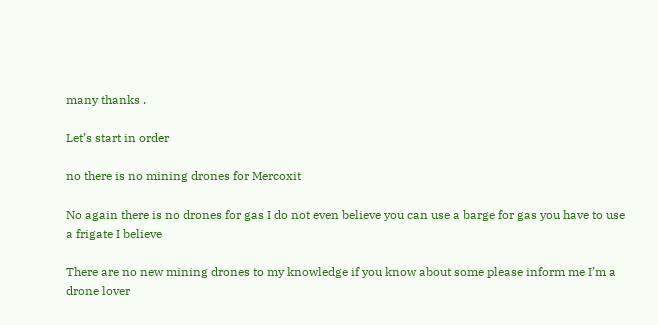many thanks .

Let’s start in order

no there is no mining drones for Mercoxit

No again there is no drones for gas I do not even believe you can use a barge for gas you have to use a frigate I believe

There are no new mining drones to my knowledge if you know about some please inform me I’m a drone lover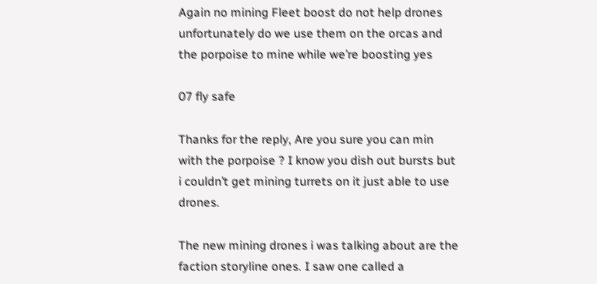Again no mining Fleet boost do not help drones unfortunately do we use them on the orcas and the porpoise to mine while we’re boosting yes

07 fly safe

Thanks for the reply, Are you sure you can min with the porpoise ? I know you dish out bursts but i couldn’t get mining turrets on it just able to use drones.

The new mining drones i was talking about are the faction storyline ones. I saw one called a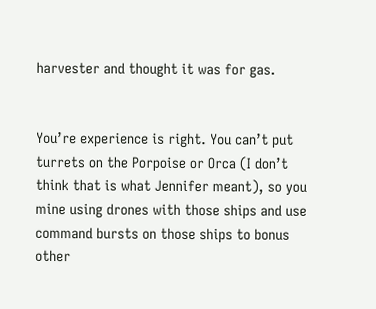harvester and thought it was for gas.


You’re experience is right. You can’t put turrets on the Porpoise or Orca (I don’t think that is what Jennifer meant), so you mine using drones with those ships and use command bursts on those ships to bonus other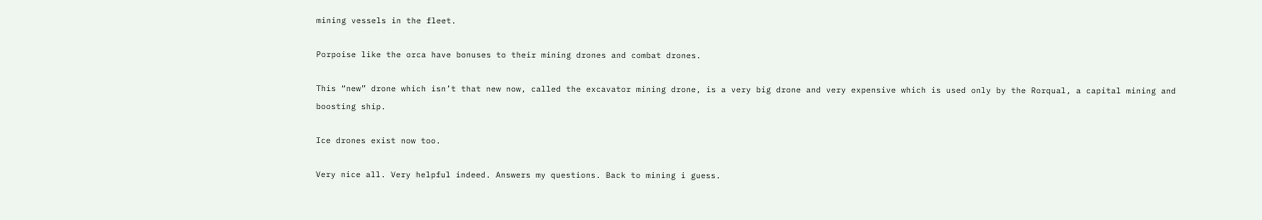mining vessels in the fleet.

Porpoise like the orca have bonuses to their mining drones and combat drones.

This “new” drone which isn’t that new now, called the excavator mining drone, is a very big drone and very expensive which is used only by the Rorqual, a capital mining and boosting ship.

Ice drones exist now too.

Very nice all. Very helpful indeed. Answers my questions. Back to mining i guess.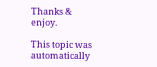Thanks & enjoy.

This topic was automatically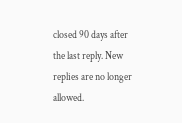closed 90 days after the last reply. New replies are no longer allowed.